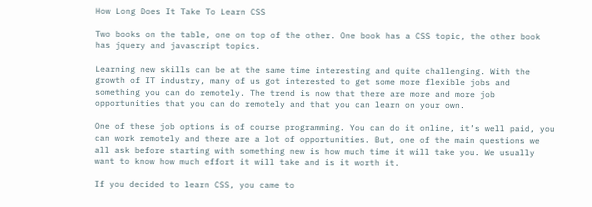How Long Does It Take To Learn CSS

Two books on the table, one on top of the other. One book has a CSS topic, the other book has jquery and javascript topics.

Learning new skills can be at the same time interesting and quite challenging. With the growth of IT industry, many of us got interested to get some more flexible jobs and something you can do remotely. The trend is now that there are more and more job opportunities that you can do remotely and that you can learn on your own.

One of these job options is of course programming. You can do it online, it’s well paid, you can work remotely and there are a lot of opportunities. But, one of the main questions we all ask before starting with something new is how much time it will take you. We usually want to know how much effort it will take and is it worth it.

If you decided to learn CSS, you came to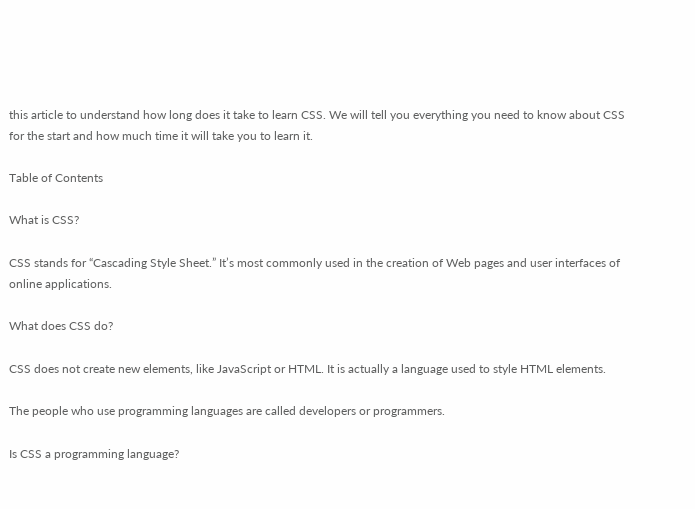this article to understand how long does it take to learn CSS. We will tell you everything you need to know about CSS for the start and how much time it will take you to learn it.

Table of Contents

What is CSS?

CSS stands for “Cascading Style Sheet.” It’s most commonly used in the creation of Web pages and user interfaces of online applications.

What does CSS do?

CSS does not create new elements, like JavaScript or HTML. It is actually a language used to style HTML elements.

The people who use programming languages are called developers or programmers.

Is CSS a programming language?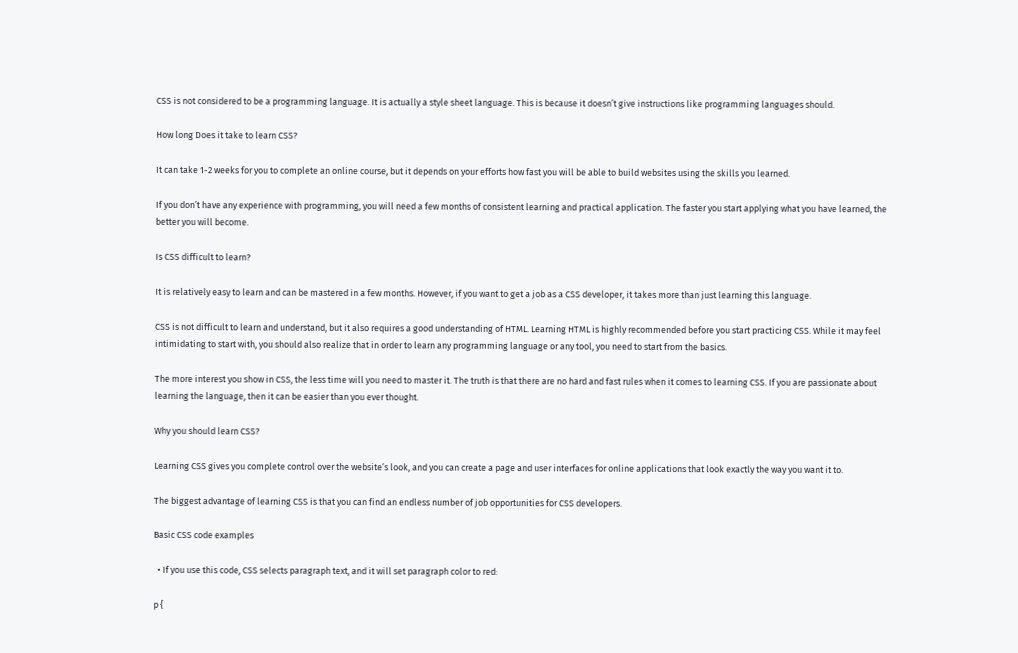CSS is not considered to be a programming language. It is actually a style sheet language. This is because it doesn’t give instructions like programming languages should.

How long Does it take to learn CSS?

It can take 1-2 weeks for you to complete an online course, but it depends on your efforts how fast you will be able to build websites using the skills you learned.

If you don’t have any experience with programming, you will need a few months of consistent learning and practical application. The faster you start applying what you have learned, the better you will become.

Is CSS difficult to learn?

It is relatively easy to learn and can be mastered in a few months. However, if you want to get a job as a CSS developer, it takes more than just learning this language.

CSS is not difficult to learn and understand, but it also requires a good understanding of HTML. Learning HTML is highly recommended before you start practicing CSS. While it may feel intimidating to start with, you should also realize that in order to learn any programming language or any tool, you need to start from the basics.

The more interest you show in CSS, the less time will you need to master it. The truth is that there are no hard and fast rules when it comes to learning CSS. If you are passionate about learning the language, then it can be easier than you ever thought.

Why you should learn CSS?

Learning CSS gives you complete control over the website’s look, and you can create a page and user interfaces for online applications that look exactly the way you want it to.

The biggest advantage of learning CSS is that you can find an endless number of job opportunities for CSS developers.

Basic CSS code examples

  • If you use this code, CSS selects paragraph text, and it will set paragraph color to red:

p {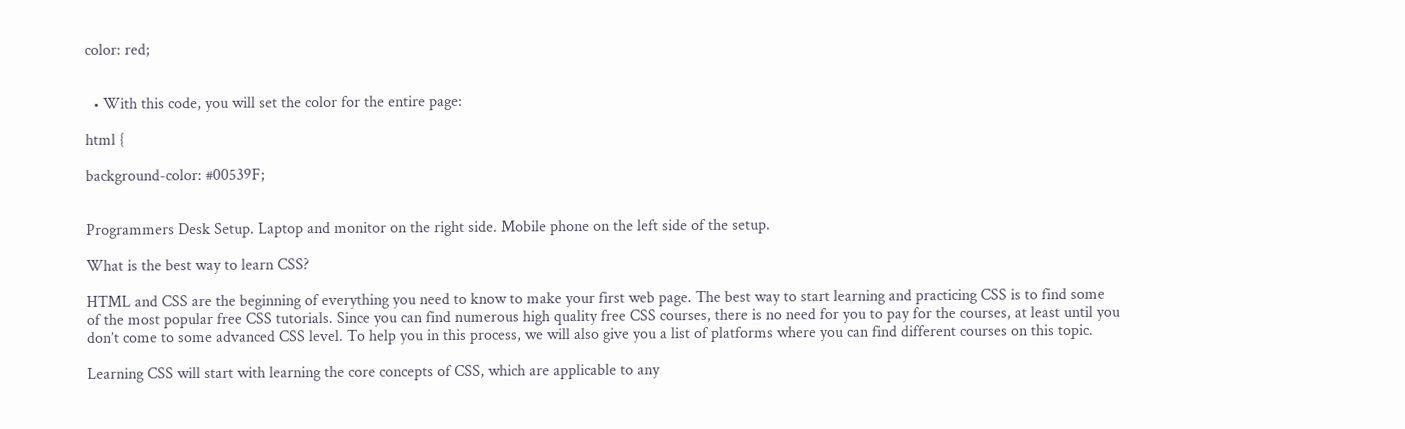color: red;


  • With this code, you will set the color for the entire page:

html {

background-color: #00539F;


Programmers Desk Setup. Laptop and monitor on the right side. Mobile phone on the left side of the setup.

What is the best way to learn CSS?

HTML and CSS are the beginning of everything you need to know to make your first web page. The best way to start learning and practicing CSS is to find some of the most popular free CSS tutorials. Since you can find numerous high quality free CSS courses, there is no need for you to pay for the courses, at least until you don’t come to some advanced CSS level. To help you in this process, we will also give you a list of platforms where you can find different courses on this topic.

Learning CSS will start with learning the core concepts of CSS, which are applicable to any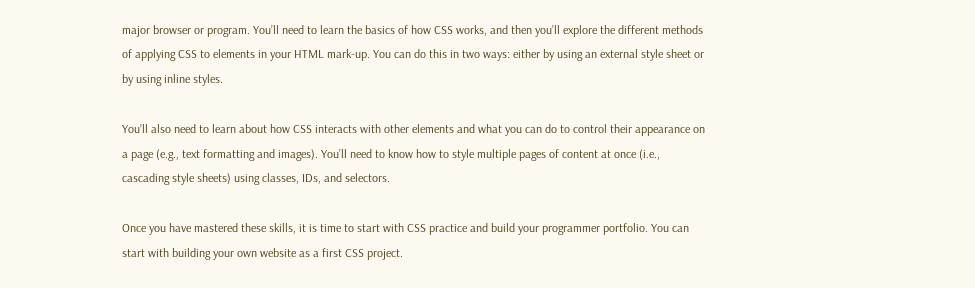major browser or program. You’ll need to learn the basics of how CSS works, and then you’ll explore the different methods of applying CSS to elements in your HTML mark-up. You can do this in two ways: either by using an external style sheet or by using inline styles.

You’ll also need to learn about how CSS interacts with other elements and what you can do to control their appearance on a page (e.g., text formatting and images). You’ll need to know how to style multiple pages of content at once (i.e., cascading style sheets) using classes, IDs, and selectors.

Once you have mastered these skills, it is time to start with CSS practice and build your programmer portfolio. You can start with building your own website as a first CSS project.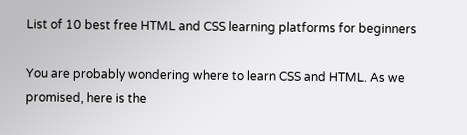List of 10 best free HTML and CSS learning platforms for beginners

You are probably wondering where to learn CSS and HTML. As we promised, here is the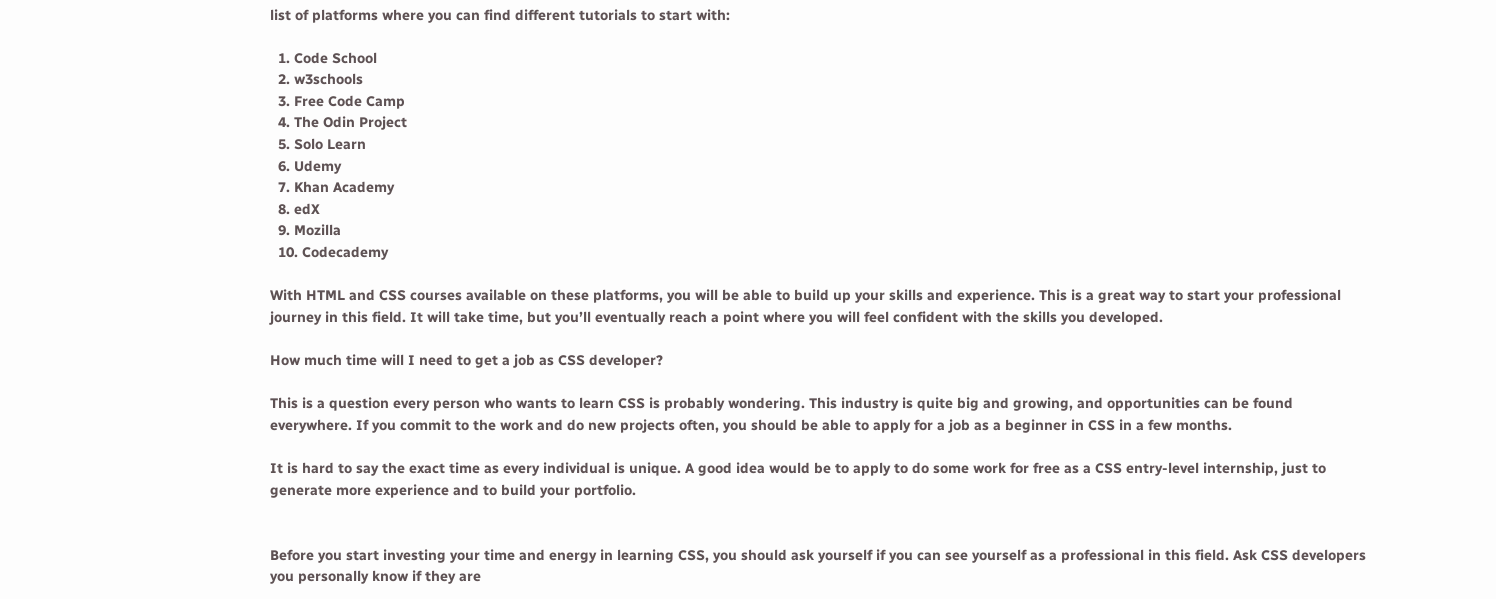list of platforms where you can find different tutorials to start with:

  1. Code School
  2. w3schools
  3. Free Code Camp
  4. The Odin Project
  5. Solo Learn
  6. Udemy
  7. Khan Academy
  8. edX
  9. Mozilla
  10. Codecademy

With HTML and CSS courses available on these platforms, you will be able to build up your skills and experience. This is a great way to start your professional journey in this field. It will take time, but you’ll eventually reach a point where you will feel confident with the skills you developed.

How much time will I need to get a job as CSS developer?

This is a question every person who wants to learn CSS is probably wondering. This industry is quite big and growing, and opportunities can be found everywhere. If you commit to the work and do new projects often, you should be able to apply for a job as a beginner in CSS in a few months.

It is hard to say the exact time as every individual is unique. A good idea would be to apply to do some work for free as a CSS entry-level internship, just to generate more experience and to build your portfolio.


Before you start investing your time and energy in learning CSS, you should ask yourself if you can see yourself as a professional in this field. Ask CSS developers you personally know if they are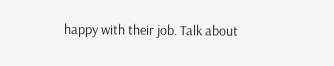happy with their job. Talk about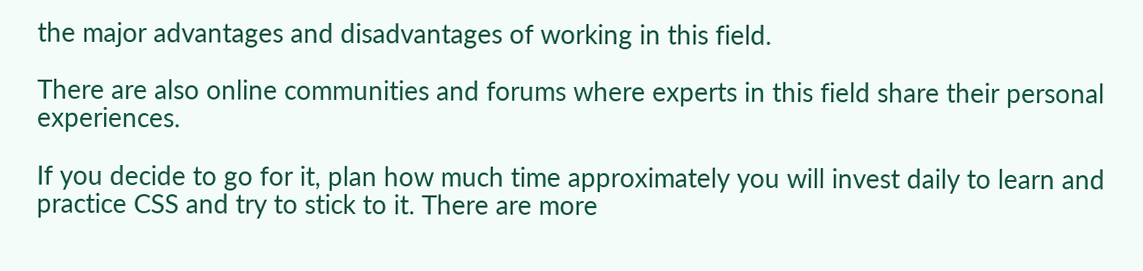the major advantages and disadvantages of working in this field.

There are also online communities and forums where experts in this field share their personal experiences.

If you decide to go for it, plan how much time approximately you will invest daily to learn and practice CSS and try to stick to it. There are more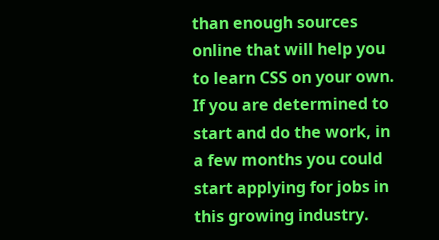than enough sources online that will help you to learn CSS on your own. If you are determined to start and do the work, in a few months you could start applying for jobs in this growing industry.